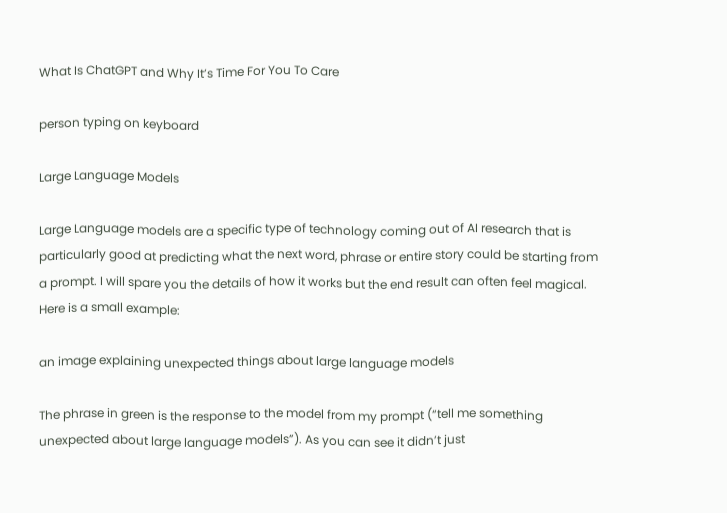What Is ChatGPT and Why It’s Time For You To Care

person typing on keyboard

Large Language Models

Large Language models are a specific type of technology coming out of AI research that is particularly good at predicting what the next word, phrase or entire story could be starting from a prompt. I will spare you the details of how it works but the end result can often feel magical. Here is a small example:

an image explaining unexpected things about large language models

The phrase in green is the response to the model from my prompt (“tell me something unexpected about large language models”). As you can see it didn’t just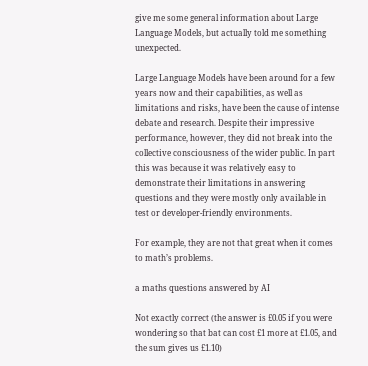give me some general information about Large Language Models, but actually told me something unexpected.

Large Language Models have been around for a few years now and their capabilities, as well as limitations and risks, have been the cause of intense debate and research. Despite their impressive performance, however, they did not break into the collective consciousness of the wider public. In part this was because it was relatively easy to demonstrate their limitations in answering questions and they were mostly only available in test or developer-friendly environments.

For example, they are not that great when it comes to math’s problems.

a maths questions answered by AI

Not exactly correct (the answer is £0.05 if you were wondering so that bat can cost £1 more at £1.05, and the sum gives us £1.10)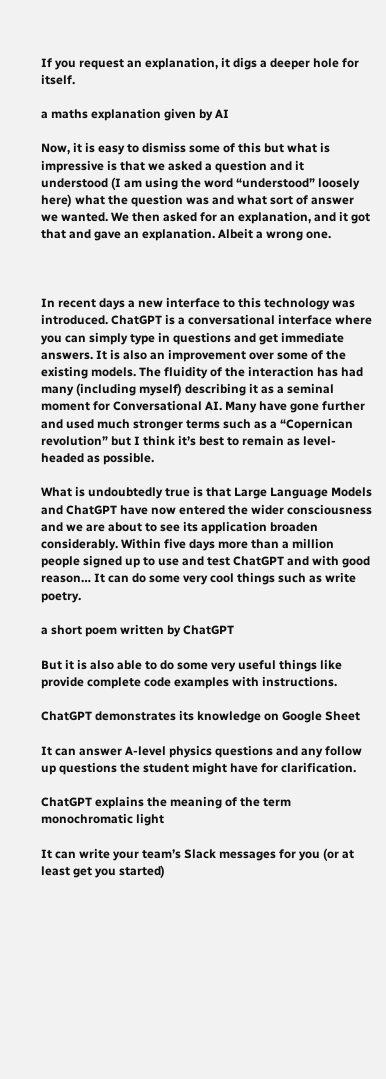If you request an explanation, it digs a deeper hole for itself.

a maths explanation given by AI

Now, it is easy to dismiss some of this but what is impressive is that we asked a question and it understood (I am using the word “understood” loosely here) what the question was and what sort of answer we wanted. We then asked for an explanation, and it got that and gave an explanation. Albeit a wrong one.



In recent days a new interface to this technology was introduced. ChatGPT is a conversational interface where you can simply type in questions and get immediate answers. It is also an improvement over some of the existing models. The fluidity of the interaction has had many (including myself) describing it as a seminal moment for Conversational AI. Many have gone further and used much stronger terms such as a “Copernican revolution” but I think it’s best to remain as level-headed as possible.

What is undoubtedly true is that Large Language Models and ChatGPT have now entered the wider consciousness and we are about to see its application broaden considerably. Within five days more than a million people signed up to use and test ChatGPT and with good reason… It can do some very cool things such as write poetry.

a short poem written by ChatGPT

But it is also able to do some very useful things like provide complete code examples with instructions.

ChatGPT demonstrates its knowledge on Google Sheet

It can answer A-level physics questions and any follow up questions the student might have for clarification.

ChatGPT explains the meaning of the term monochromatic light

It can write your team’s Slack messages for you (or at least get you started)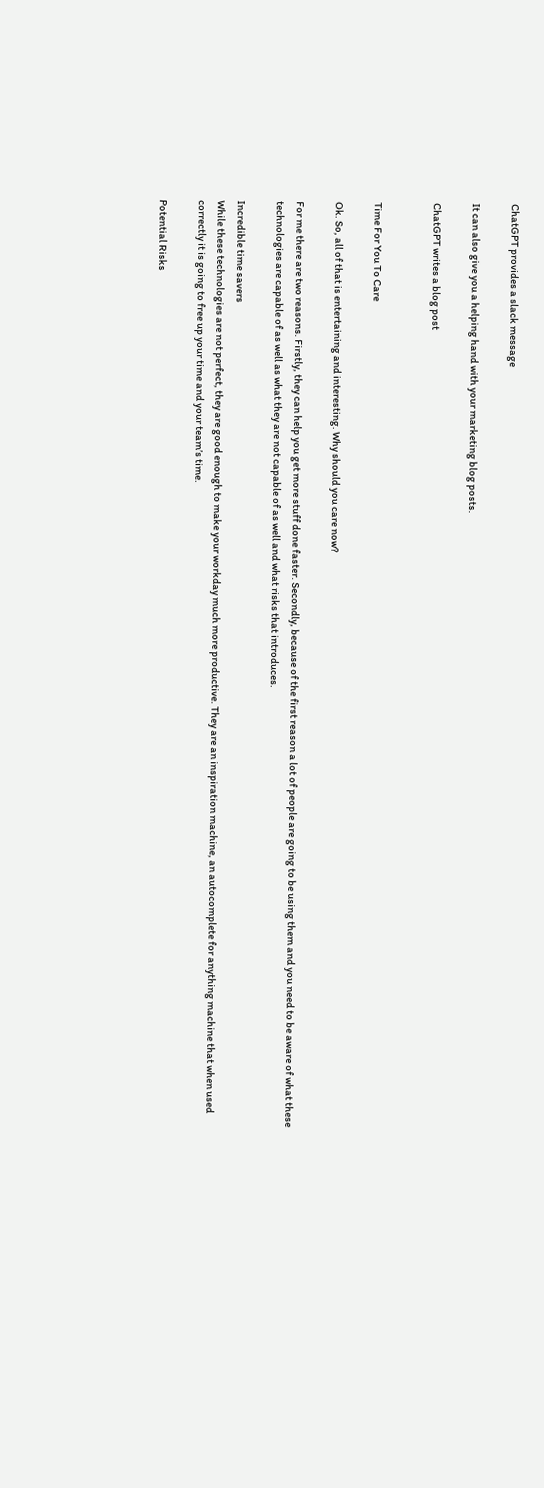ChatGPT provides a slack message

It can also give you a helping hand with your marketing blog posts.

ChatGPT writes a blog post


Time For You To Care

Ok. So, all of that is entertaining and interesting. Why should you care now?

For me there are two reasons. Firstly, they can help you get more stuff done faster. Secondly, because of the first reason a lot of people are going to be using them and you need to be aware of what these technologies are capable of as well as what they are not capable of as well and what risks that introduces.

Incredible time savers
While these technologies are not perfect, they are good enough to make your workday much more productive. They are an inspiration machine, an autocomplete for anything machine that when used correctly it is going to free up your time and your team’s time.

Potential Risks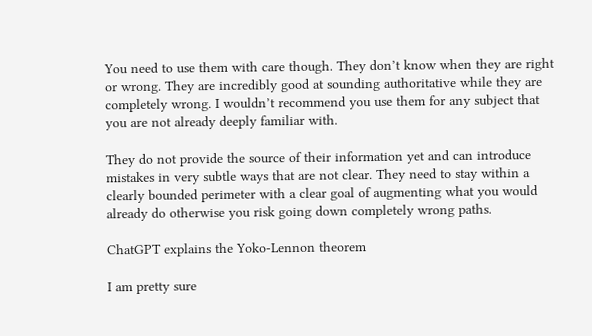You need to use them with care though. They don’t know when they are right or wrong. They are incredibly good at sounding authoritative while they are completely wrong. I wouldn’t recommend you use them for any subject that you are not already deeply familiar with.

They do not provide the source of their information yet and can introduce mistakes in very subtle ways that are not clear. They need to stay within a clearly bounded perimeter with a clear goal of augmenting what you would already do otherwise you risk going down completely wrong paths.

ChatGPT explains the Yoko-Lennon theorem

I am pretty sure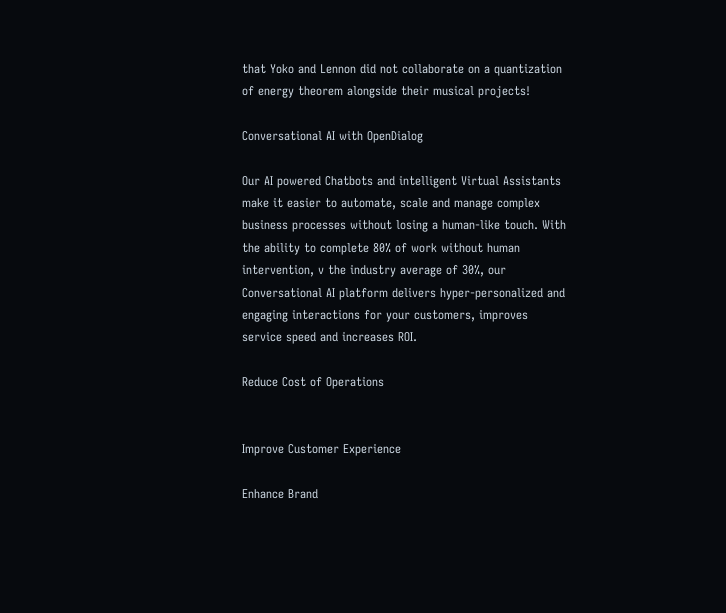that Yoko and Lennon did not collaborate on a quantization of energy theorem alongside their musical projects!

Conversational AI with OpenDialog

Our AI powered Chatbots and intelligent Virtual Assistants make it easier to automate, scale and manage complex business processes without losing a human-like touch. With the ability to complete 80% of work without human intervention, v the industry average of 30%, our Conversational AI platform delivers hyper-personalized and engaging interactions for your customers, improves service speed and increases ROI.

Reduce Cost of Operations


Improve Customer Experience

Enhance Brand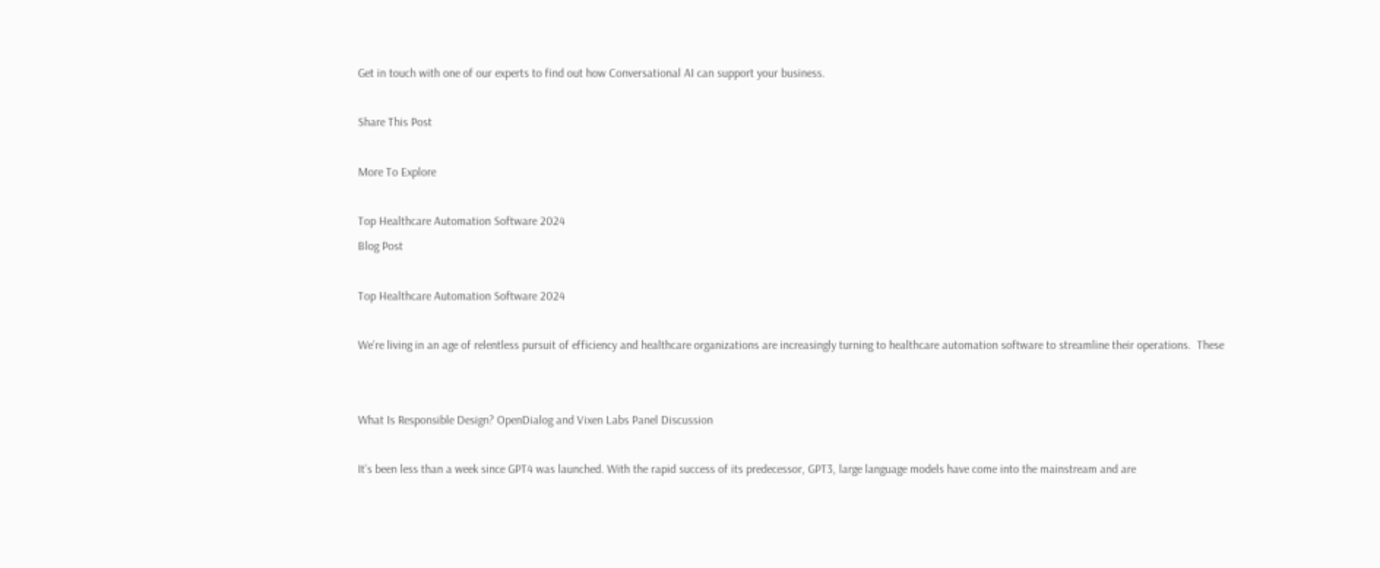Get in touch with one of our experts to find out how Conversational AI can support your business.

Share This Post

More To Explore

Top Healthcare Automation Software 2024
Blog Post

Top Healthcare Automation Software 2024

We’re living in an age of relentless pursuit of efficiency and healthcare organizations are increasingly turning to healthcare automation software to streamline their operations.  These


What Is Responsible Design? OpenDialog and Vixen Labs Panel Discussion

It’s been less than a week since GPT4 was launched. With the rapid success of its predecessor, GPT3, large language models have come into the mainstream and are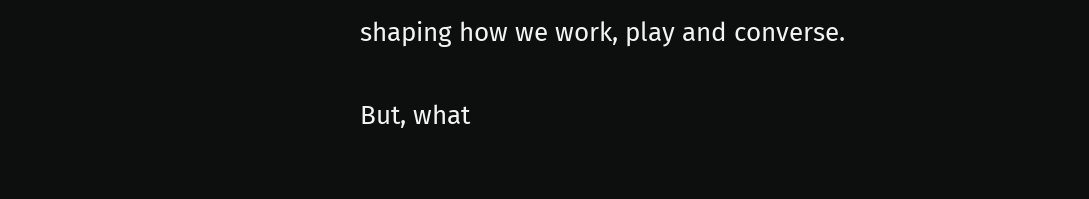shaping how we work, play and converse.

But, what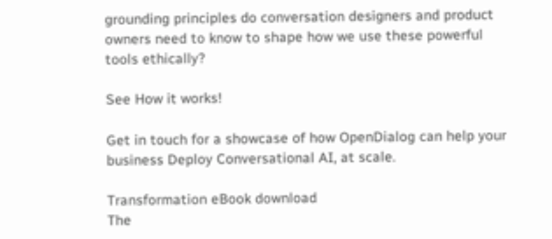grounding principles do conversation designers and product owners need to know to shape how we use these powerful tools ethically?

See How it works!

Get in touch for a showcase of how OpenDialog can help your business Deploy Conversational AI, at scale.

Transformation eBook download
The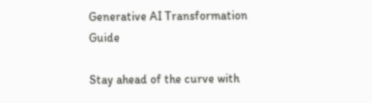Generative AI Transformation Guide

Stay ahead of the curve with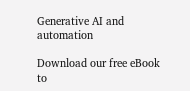Generative AI and automation

Download our free eBook to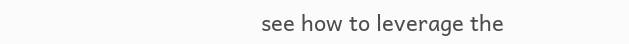see how to leverage the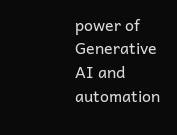power of Generative AI and automation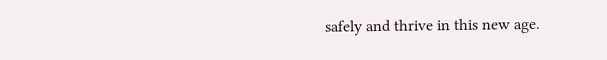safely and thrive in this new age.